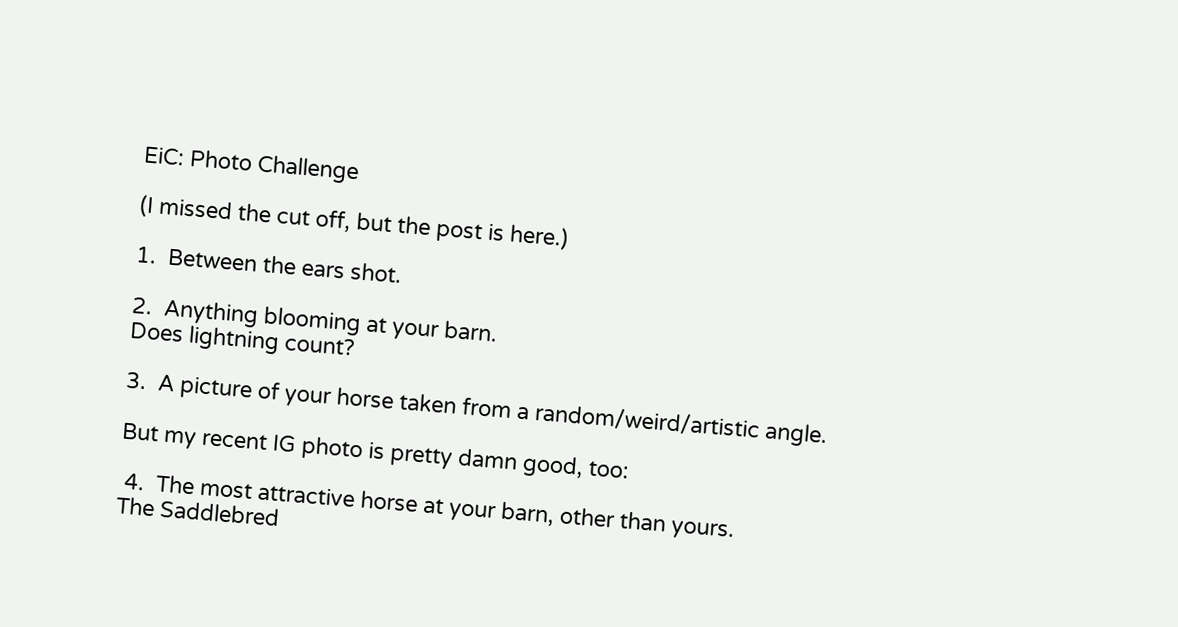EiC: Photo Challenge

(I missed the cut off, but the post is here.)

1.  Between the ears shot.

2.  Anything blooming at your barn.
Does lightning count?

3.  A picture of your horse taken from a random/weird/artistic angle.

But my recent IG photo is pretty damn good, too:

 4.  The most attractive horse at your barn, other than yours.
The Saddlebred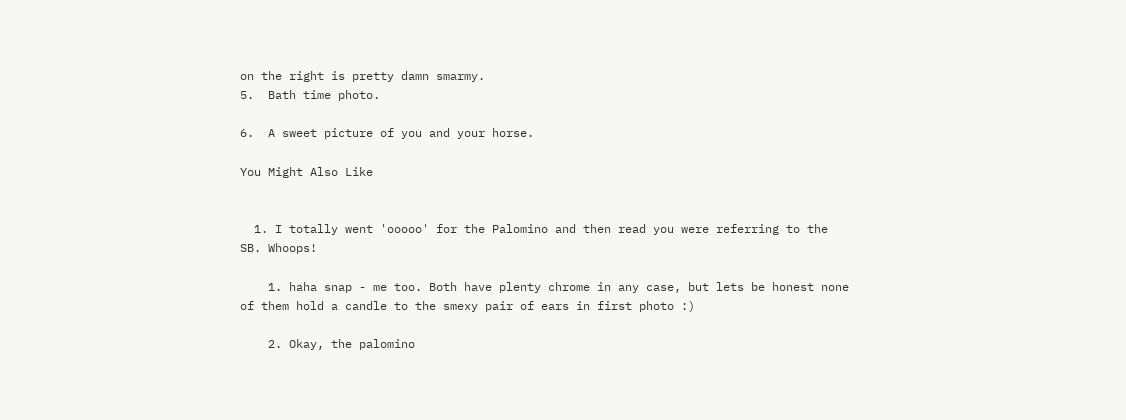on the right is pretty damn smarmy.
5.  Bath time photo.

6.  A sweet picture of you and your horse.

You Might Also Like


  1. I totally went 'ooooo' for the Palomino and then read you were referring to the SB. Whoops!

    1. haha snap - me too. Both have plenty chrome in any case, but lets be honest none of them hold a candle to the smexy pair of ears in first photo :)

    2. Okay, the palomino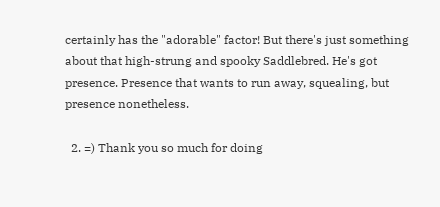certainly has the "adorable" factor! But there's just something about that high-strung and spooky Saddlebred. He's got presence. Presence that wants to run away, squealing, but presence nonetheless.

  2. =) Thank you so much for doing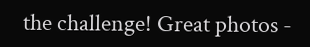the challenge! Great photos -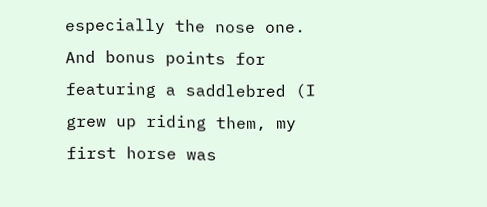especially the nose one. And bonus points for featuring a saddlebred (I grew up riding them, my first horse was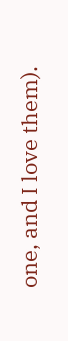one, and I love them).